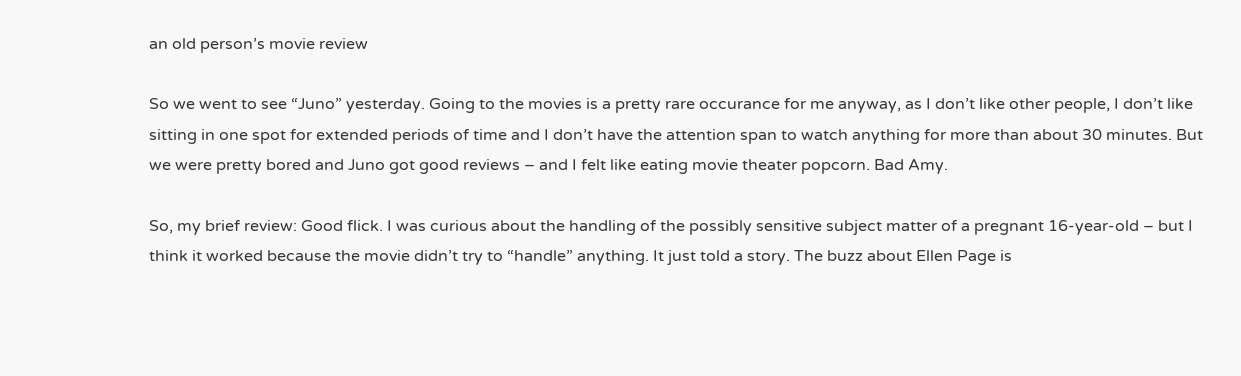an old person’s movie review

So we went to see “Juno” yesterday. Going to the movies is a pretty rare occurance for me anyway, as I don’t like other people, I don’t like sitting in one spot for extended periods of time and I don’t have the attention span to watch anything for more than about 30 minutes. But we were pretty bored and Juno got good reviews – and I felt like eating movie theater popcorn. Bad Amy.

So, my brief review: Good flick. I was curious about the handling of the possibly sensitive subject matter of a pregnant 16-year-old – but I think it worked because the movie didn’t try to “handle” anything. It just told a story. The buzz about Ellen Page is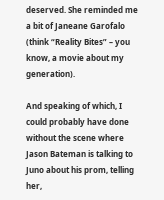deserved. She reminded me a bit of Janeane Garofalo (think “Reality Bites” – you know, a movie about my generation).

And speaking of which, I could probably have done without the scene where Jason Bateman is talking to Juno about his prom, telling her,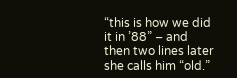“this is how we did it in ’88” – and then two lines later she calls him “old.”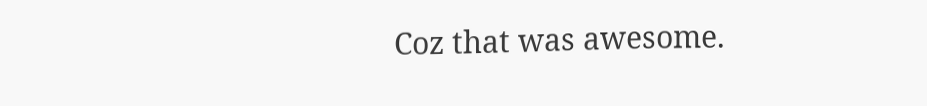Coz that was awesome.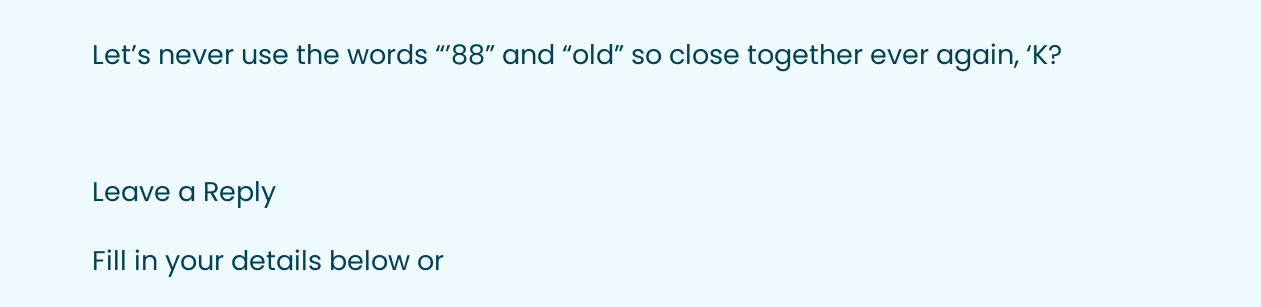Let’s never use the words “’88” and “old” so close together ever again, ‘K?



Leave a Reply

Fill in your details below or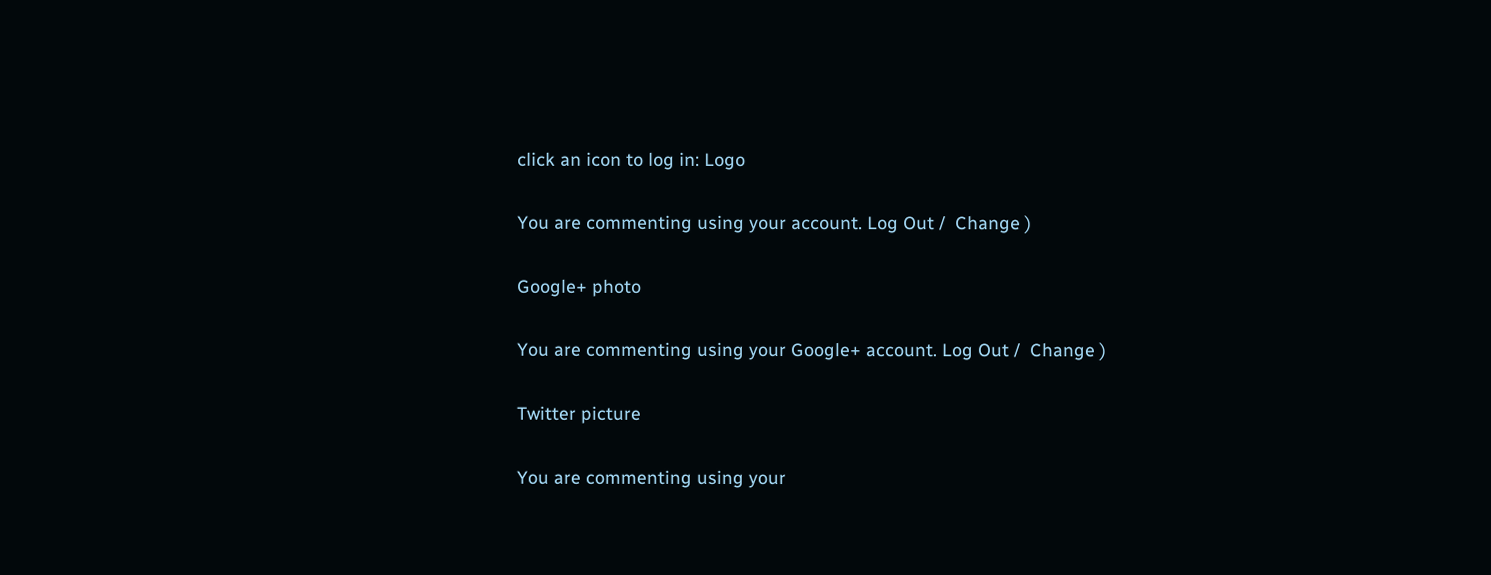click an icon to log in: Logo

You are commenting using your account. Log Out /  Change )

Google+ photo

You are commenting using your Google+ account. Log Out /  Change )

Twitter picture

You are commenting using your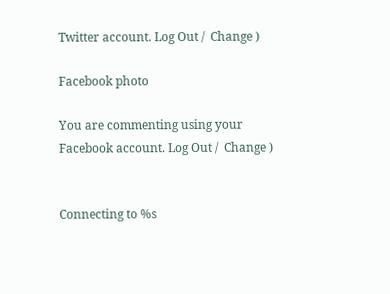Twitter account. Log Out /  Change )

Facebook photo

You are commenting using your Facebook account. Log Out /  Change )


Connecting to %s